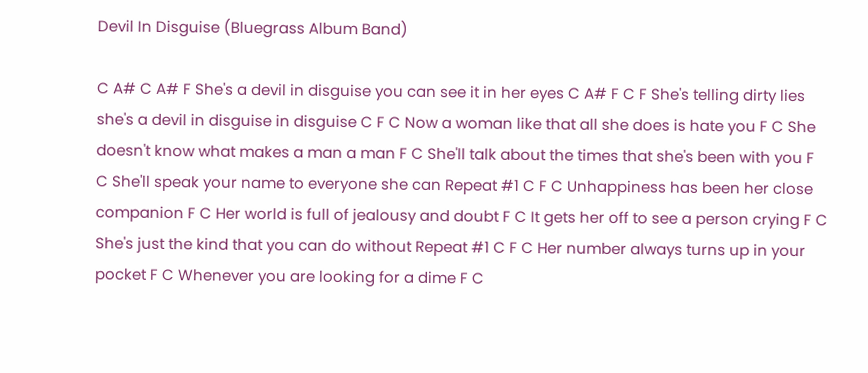Devil In Disguise (Bluegrass Album Band)

C A# C A# F She's a devil in disguise you can see it in her eyes C A# F C F She's telling dirty lies she's a devil in disguise in disguise C F C Now a woman like that all she does is hate you F C She doesn't know what makes a man a man F C She'll talk about the times that she's been with you F C She'll speak your name to everyone she can Repeat #1 C F C Unhappiness has been her close companion F C Her world is full of jealousy and doubt F C It gets her off to see a person crying F C She's just the kind that you can do without Repeat #1 C F C Her number always turns up in your pocket F C Whenever you are looking for a dime F C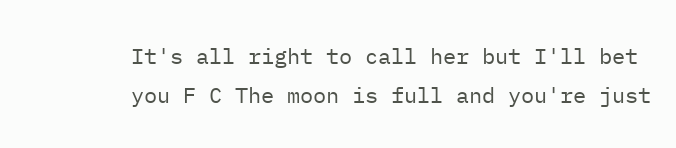It's all right to call her but I'll bet you F C The moon is full and you're just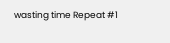wasting time Repeat #1